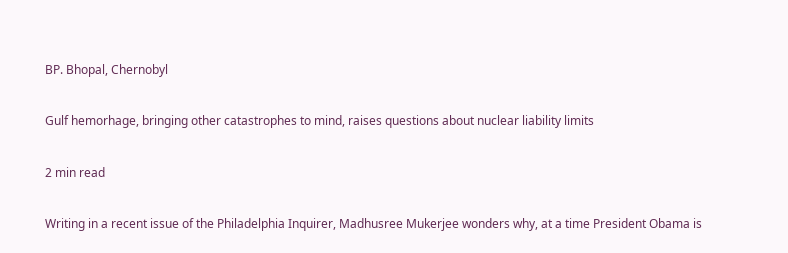BP. Bhopal, Chernobyl

Gulf hemorhage, bringing other catastrophes to mind, raises questions about nuclear liability limits

2 min read

Writing in a recent issue of the Philadelphia Inquirer, Madhusree Mukerjee wonders why, at a time President Obama is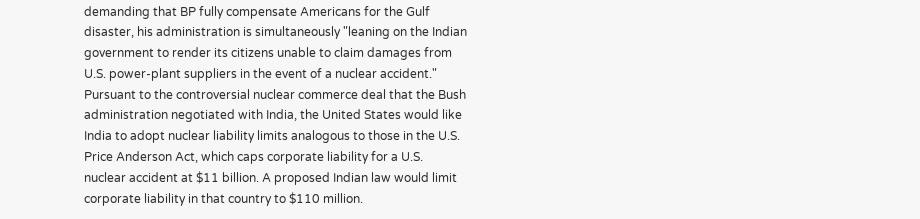demanding that BP fully compensate Americans for the Gulf disaster, his administration is simultaneously "leaning on the Indian government to render its citizens unable to claim damages from U.S. power-plant suppliers in the event of a nuclear accident." Pursuant to the controversial nuclear commerce deal that the Bush administration negotiated with India, the United States would like India to adopt nuclear liability limits analogous to those in the U.S. Price Anderson Act, which caps corporate liability for a U.S. nuclear accident at $11 billion. A proposed Indian law would limit corporate liability in that country to $110 million.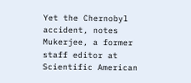Yet the Chernobyl accident, notes Mukerjee, a former staff editor at Scientific American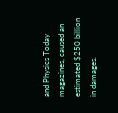and Physics Today magazines, caused an estimated $250 billion in damages.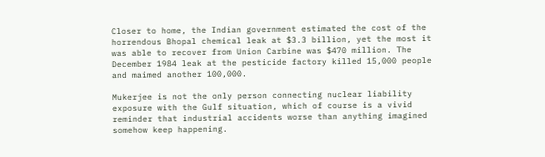Closer to home, the Indian government estimated the cost of the horrendous Bhopal chemical leak at $3.3 billion, yet the most it was able to recover from Union Carbine was $470 million. The December 1984 leak at the pesticide factory killed 15,000 people and maimed another 100,000.

Mukerjee is not the only person connecting nuclear liability exposure with the Gulf situation, which of course is a vivid reminder that industrial accidents worse than anything imagined somehow keep happening.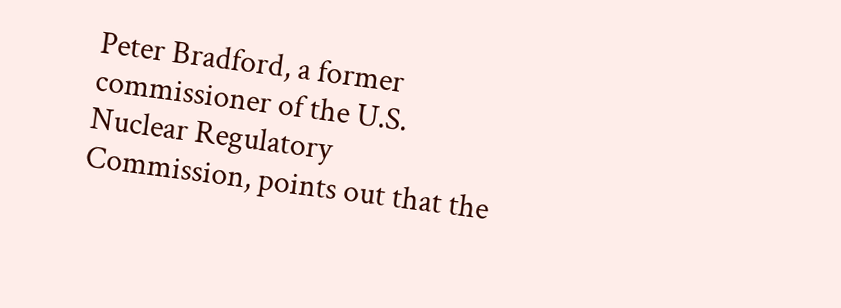Peter Bradford, a former commissioner of the U.S. Nuclear Regulatory Commission, points out that the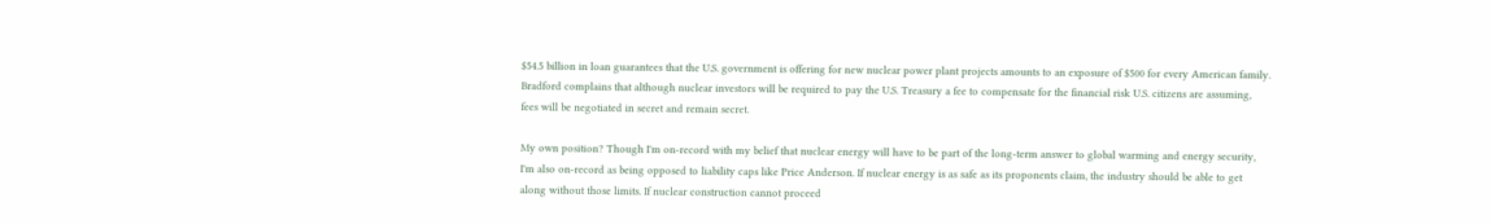$54.5 billion in loan guarantees that the U.S. government is offering for new nuclear power plant projects amounts to an exposure of $500 for every American family. Bradford complains that although nuclear investors will be required to pay the U.S. Treasury a fee to compensate for the financial risk U.S. citizens are assuming, fees will be negotiated in secret and remain secret.

My own position? Though I'm on-record with my belief that nuclear energy will have to be part of the long-term answer to global warming and energy security, I'm also on-record as being opposed to liability caps like Price Anderson. If nuclear energy is as safe as its proponents claim, the industry should be able to get along without those limits. If nuclear construction cannot proceed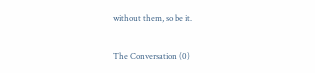without them, so be it.

The Conversation (0)